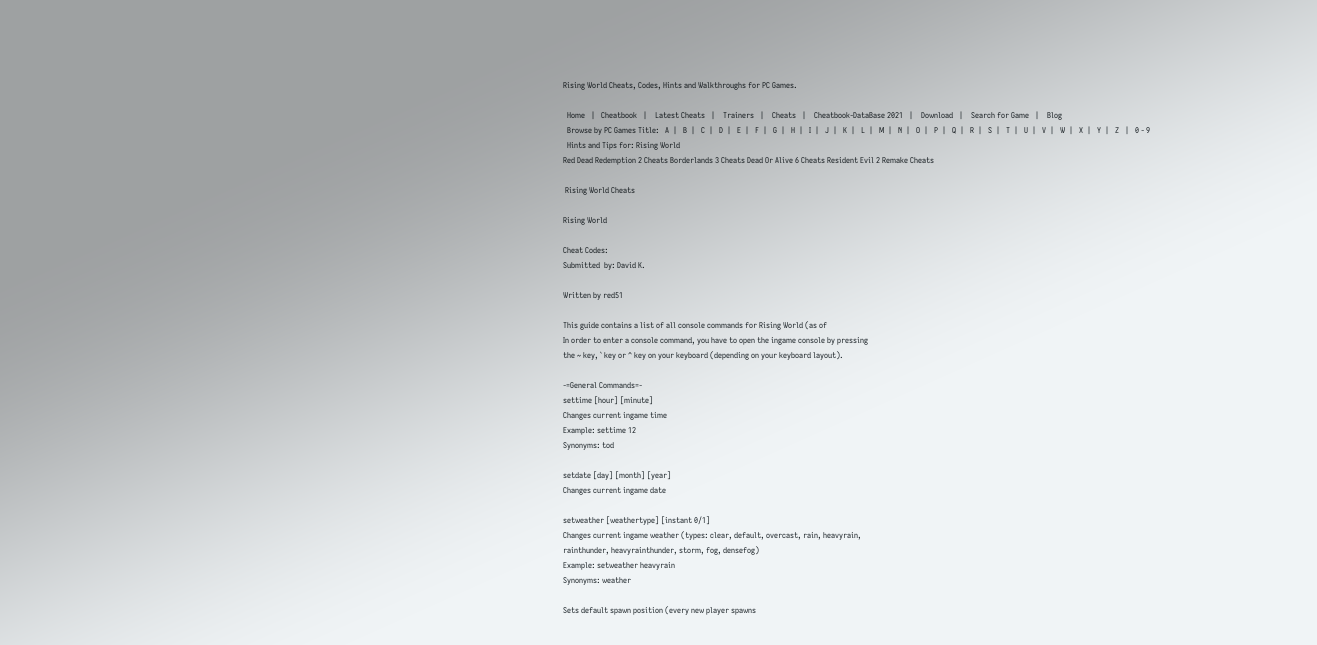Rising World Cheats, Codes, Hints and Walkthroughs for PC Games.

  Home   |   Cheatbook   |    Latest Cheats   |    Trainers   |    Cheats   |    Cheatbook-DataBase 2021   |    Download   |    Search for Game   |    Blog
  Browse by PC Games Title:   A  |   B  |   C  |   D  |   E  |   F  |   G  |   H  |   I  |   J  |   K  |   L  |   M  |   N  |   O  |   P  |   Q  |   R  |   S  |   T  |   U  |   V  |   W  |   X  |   Y  |   Z   |   0 - 9
  Hints and Tips for: Rising World
Red Dead Redemption 2 Cheats Borderlands 3 Cheats Dead Or Alive 6 Cheats Resident Evil 2 Remake Cheats

 Rising World Cheats

Rising World

Cheat Codes:
Submitted  by: David K.

Written by red51

This guide contains a list of all console commands for Rising World (as of
In order to enter a console command, you have to open the ingame console by pressing
the ~ key, ` key or ^ key on your keyboard (depending on your keyboard layout).

-=General Commands=-
settime [hour] [minute]
Changes current ingame time
Example: settime 12
Synonyms: tod

setdate [day] [month] [year]
Changes current ingame date

setweather [weathertype] [instant 0/1]
Changes current ingame weather (types: clear, default, overcast, rain, heavyrain,
rainthunder, heavyrainthunder, storm, fog, densefog)
Example: setweather heavyrain
Synonyms: weather

Sets default spawn position (every new player spawns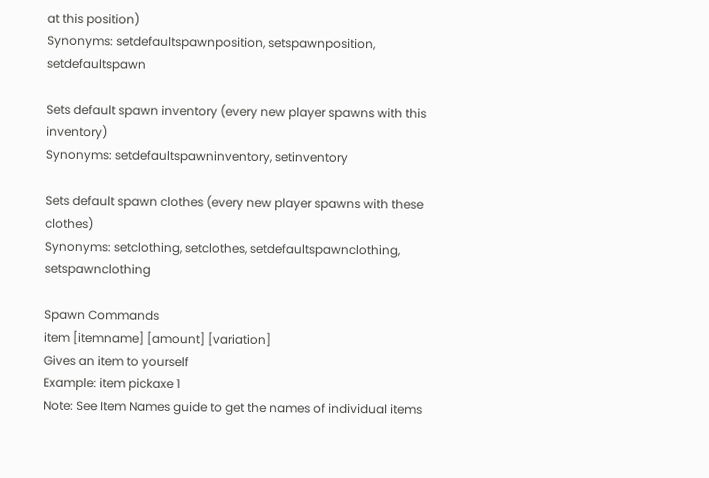at this position)
Synonyms: setdefaultspawnposition, setspawnposition, setdefaultspawn

Sets default spawn inventory (every new player spawns with this inventory)
Synonyms: setdefaultspawninventory, setinventory

Sets default spawn clothes (every new player spawns with these clothes)
Synonyms: setclothing, setclothes, setdefaultspawnclothing, setspawnclothing

Spawn Commands
item [itemname] [amount] [variation]
Gives an item to yourself
Example: item pickaxe 1
Note: See Item Names guide to get the names of individual items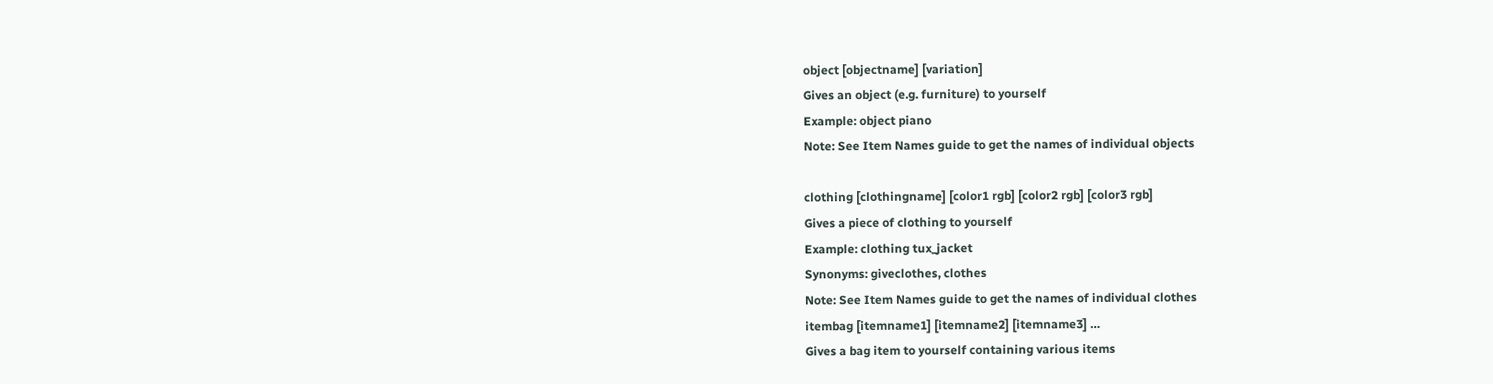object [objectname] [variation]
Gives an object (e.g. furniture) to yourself
Example: object piano
Note: See Item Names guide to get the names of individual objects

clothing [clothingname] [color1 rgb] [color2 rgb] [color3 rgb]
Gives a piece of clothing to yourself
Example: clothing tux_jacket
Synonyms: giveclothes, clothes
Note: See Item Names guide to get the names of individual clothes
itembag [itemname1] [itemname2] [itemname3] …
Gives a bag item to yourself containing various items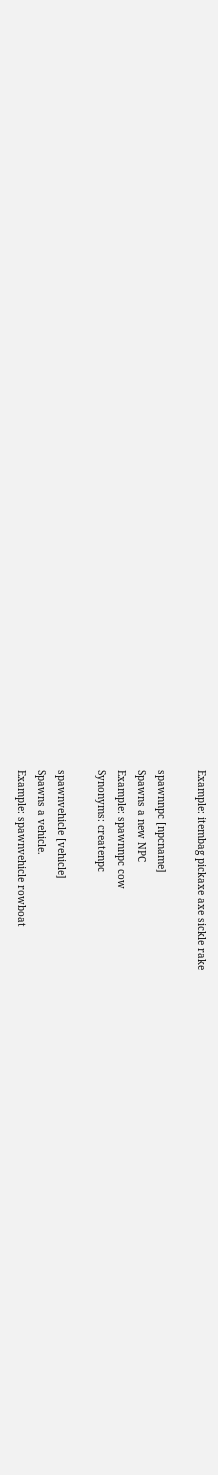Example: itembag pickaxe axe sickle rake

spawnnpc [npcname]
Spawns a new NPC
Example: spawnnpc cow
Synonyms: createnpc

spawnvehicle [vehicle]
Spawns a vehicle.
Example: spawnvehicle rowboat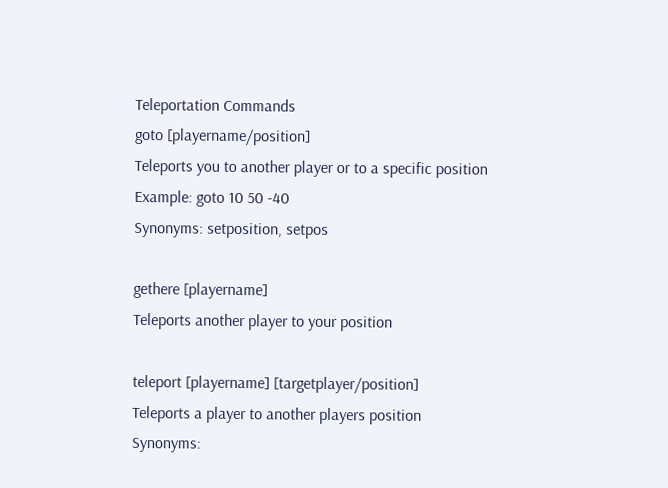Teleportation Commands
goto [playername/position]
Teleports you to another player or to a specific position
Example: goto 10 50 -40
Synonyms: setposition, setpos

gethere [playername]
Teleports another player to your position

teleport [playername] [targetplayer/position]
Teleports a player to another players position
Synonyms: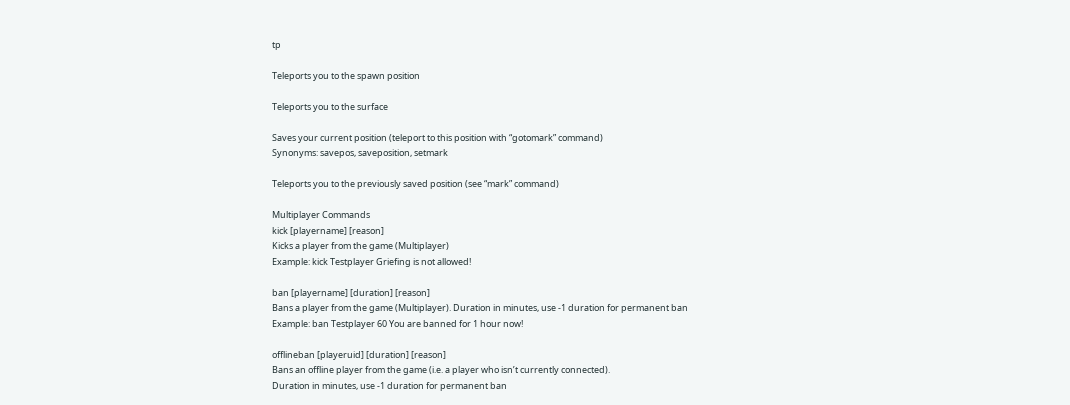tp

Teleports you to the spawn position

Teleports you to the surface

Saves your current position (teleport to this position with “gotomark” command)
Synonyms: savepos, saveposition, setmark

Teleports you to the previously saved position (see “mark” command)

Multiplayer Commands
kick [playername] [reason]
Kicks a player from the game (Multiplayer)
Example: kick Testplayer Griefing is not allowed!

ban [playername] [duration] [reason]
Bans a player from the game (Multiplayer). Duration in minutes, use -1 duration for permanent ban
Example: ban Testplayer 60 You are banned for 1 hour now!

offlineban [playeruid] [duration] [reason]
Bans an offline player from the game (i.e. a player who isn’t currently connected).
Duration in minutes, use -1 duration for permanent ban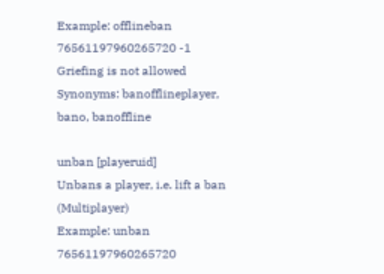Example: offlineban 76561197960265720 -1 Griefing is not allowed
Synonyms: banofflineplayer, bano, banoffline

unban [playeruid]
Unbans a player, i.e. lift a ban (Multiplayer)
Example: unban 76561197960265720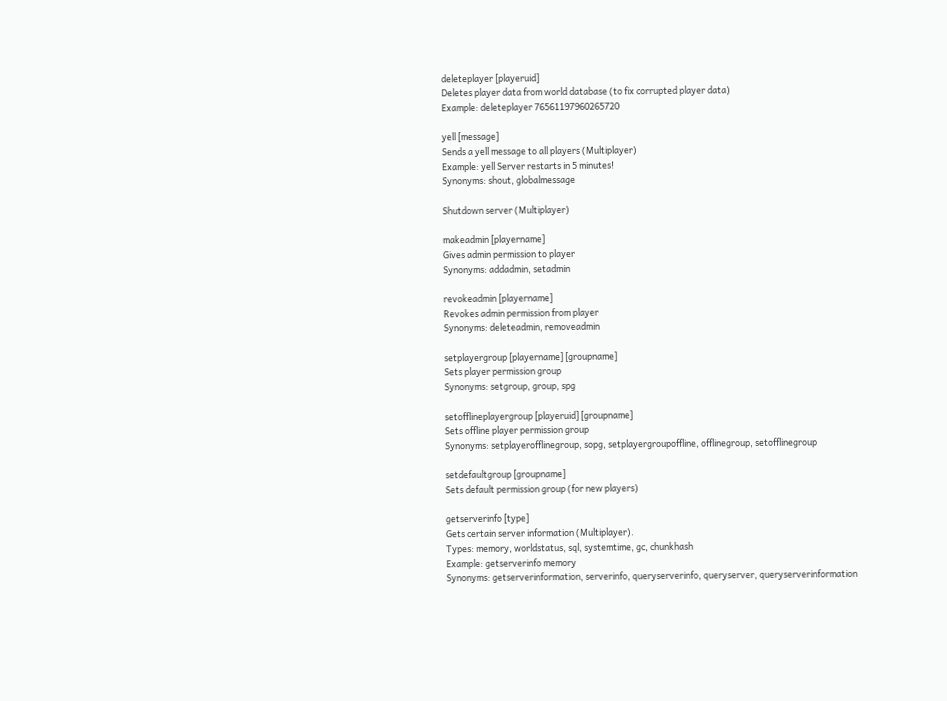deleteplayer [playeruid]
Deletes player data from world database (to fix corrupted player data)
Example: deleteplayer 76561197960265720

yell [message]
Sends a yell message to all players (Multiplayer)
Example: yell Server restarts in 5 minutes!
Synonyms: shout, globalmessage

Shutdown server (Multiplayer)

makeadmin [playername]
Gives admin permission to player
Synonyms: addadmin, setadmin

revokeadmin [playername]
Revokes admin permission from player
Synonyms: deleteadmin, removeadmin

setplayergroup [playername] [groupname]
Sets player permission group
Synonyms: setgroup, group, spg

setofflineplayergroup [playeruid] [groupname]
Sets offline player permission group
Synonyms: setplayerofflinegroup, sopg, setplayergroupoffline, offlinegroup, setofflinegroup

setdefaultgroup [groupname]
Sets default permission group (for new players)

getserverinfo [type]
Gets certain server information (Multiplayer).
Types: memory, worldstatus, sql, systemtime, gc, chunkhash
Example: getserverinfo memory
Synonyms: getserverinformation, serverinfo, queryserverinfo, queryserver, queryserverinformation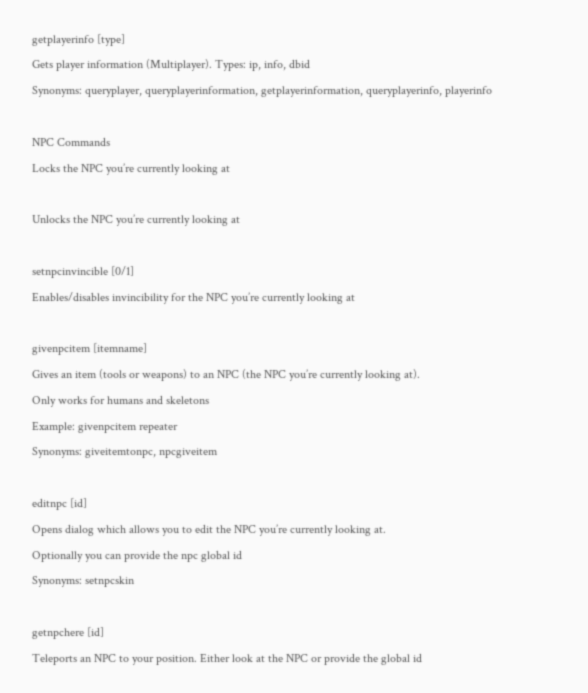getplayerinfo [type]
Gets player information (Multiplayer). Types: ip, info, dbid
Synonyms: queryplayer, queryplayerinformation, getplayerinformation, queryplayerinfo, playerinfo

NPC Commands
Locks the NPC you’re currently looking at

Unlocks the NPC you’re currently looking at

setnpcinvincible [0/1]
Enables/disables invincibility for the NPC you’re currently looking at

givenpcitem [itemname]
Gives an item (tools or weapons) to an NPC (the NPC you’re currently looking at).
Only works for humans and skeletons
Example: givenpcitem repeater
Synonyms: giveitemtonpc, npcgiveitem

editnpc [id]
Opens dialog which allows you to edit the NPC you’re currently looking at.
Optionally you can provide the npc global id
Synonyms: setnpcskin

getnpchere [id]
Teleports an NPC to your position. Either look at the NPC or provide the global id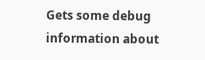Gets some debug information about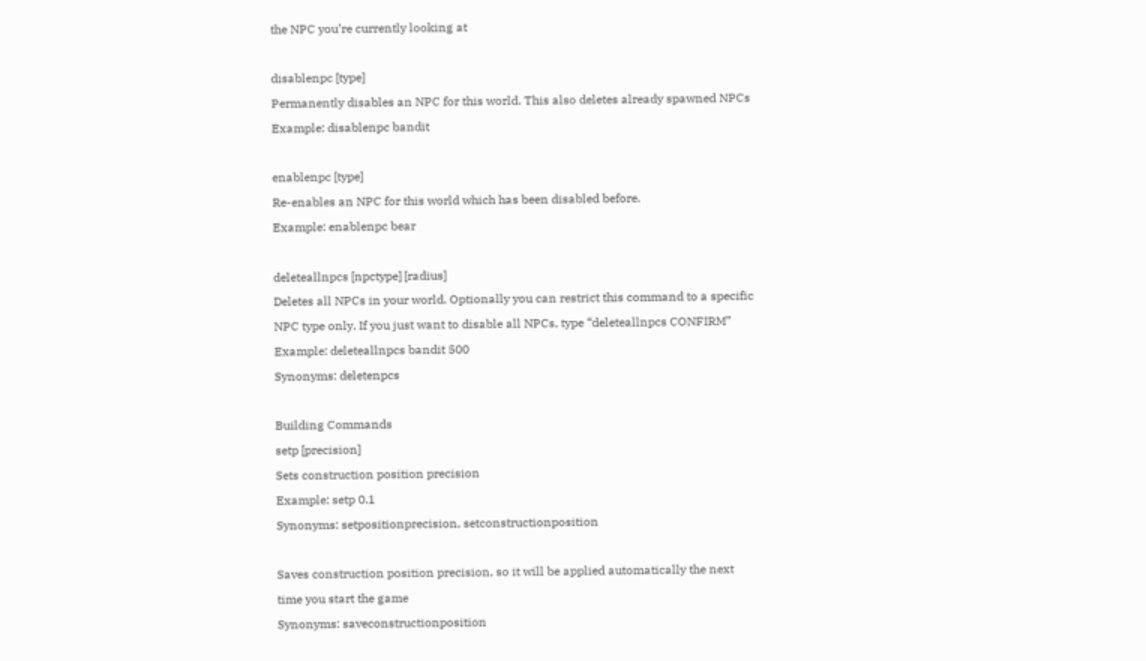the NPC you’re currently looking at

disablenpc [type]
Permanently disables an NPC for this world. This also deletes already spawned NPCs
Example: disablenpc bandit

enablenpc [type]
Re-enables an NPC for this world which has been disabled before.
Example: enablenpc bear

deleteallnpcs [npctype] [radius]
Deletes all NPCs in your world. Optionally you can restrict this command to a specific
NPC type only. If you just want to disable all NPCs, type “deleteallnpcs CONFIRM”
Example: deleteallnpcs bandit 500
Synonyms: deletenpcs

Building Commands
setp [precision]
Sets construction position precision
Example: setp 0.1
Synonyms: setpositionprecision, setconstructionposition

Saves construction position precision, so it will be applied automatically the next
time you start the game
Synonyms: saveconstructionposition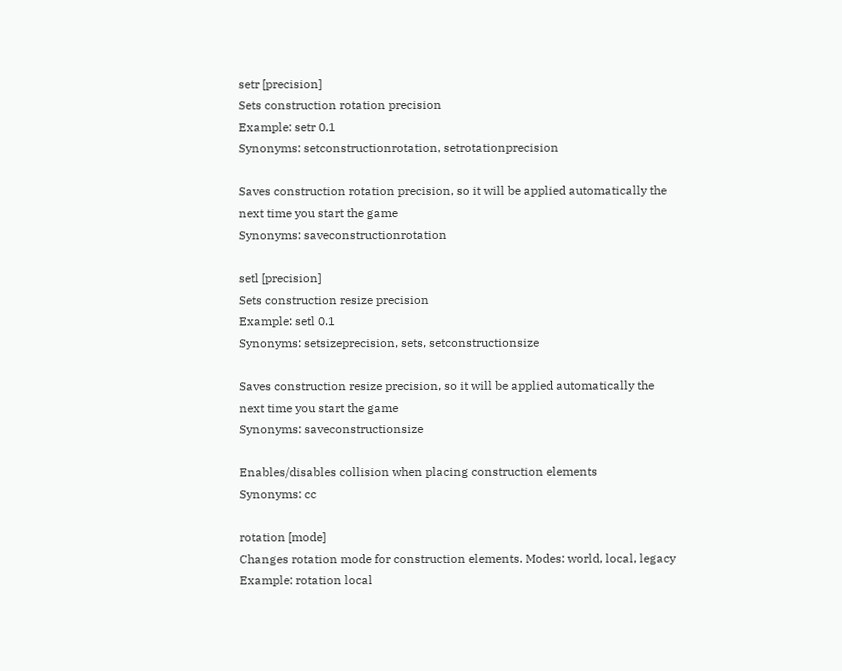setr [precision]
Sets construction rotation precision
Example: setr 0.1
Synonyms: setconstructionrotation, setrotationprecision

Saves construction rotation precision, so it will be applied automatically the
next time you start the game
Synonyms: saveconstructionrotation

setl [precision]
Sets construction resize precision
Example: setl 0.1
Synonyms: setsizeprecision, sets, setconstructionsize

Saves construction resize precision, so it will be applied automatically the
next time you start the game
Synonyms: saveconstructionsize

Enables/disables collision when placing construction elements
Synonyms: cc

rotation [mode]
Changes rotation mode for construction elements. Modes: world, local, legacy
Example: rotation local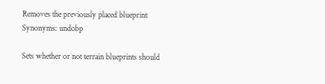Removes the previously placed blueprint
Synonyms: undobp

Sets whether or not terrain blueprints should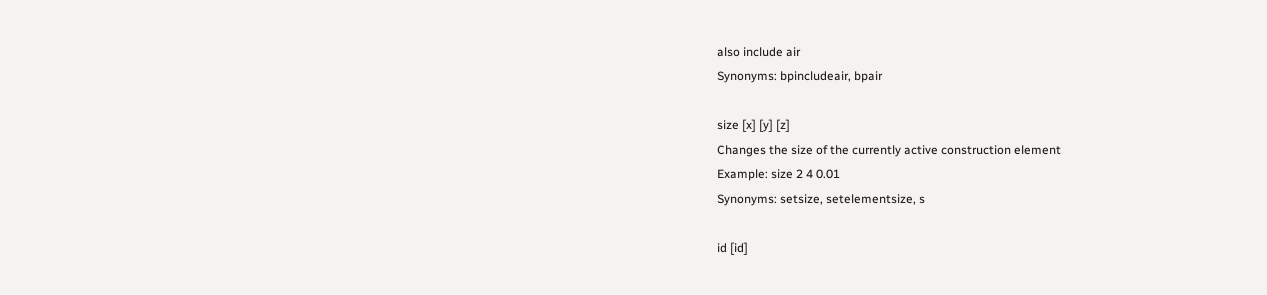also include air
Synonyms: bpincludeair, bpair

size [x] [y] [z]
Changes the size of the currently active construction element
Example: size 2 4 0.01
Synonyms: setsize, setelementsize, s

id [id]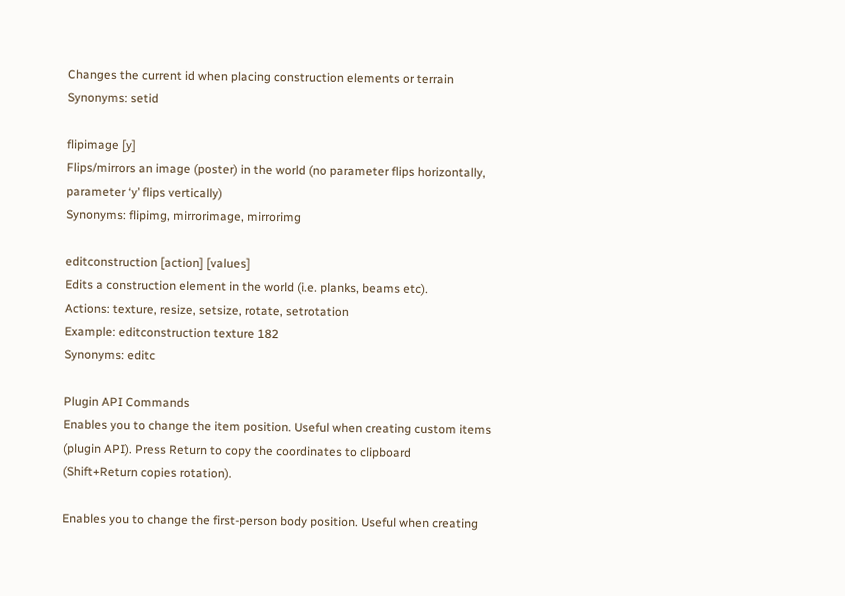Changes the current id when placing construction elements or terrain
Synonyms: setid

flipimage [y]
Flips/mirrors an image (poster) in the world (no parameter flips horizontally,
parameter ‘y’ flips vertically)
Synonyms: flipimg, mirrorimage, mirrorimg

editconstruction [action] [values]
Edits a construction element in the world (i.e. planks, beams etc).
Actions: texture, resize, setsize, rotate, setrotation
Example: editconstruction texture 182
Synonyms: editc

Plugin API Commands
Enables you to change the item position. Useful when creating custom items
(plugin API). Press Return to copy the coordinates to clipboard
(Shift+Return copies rotation).

Enables you to change the first-person body position. Useful when creating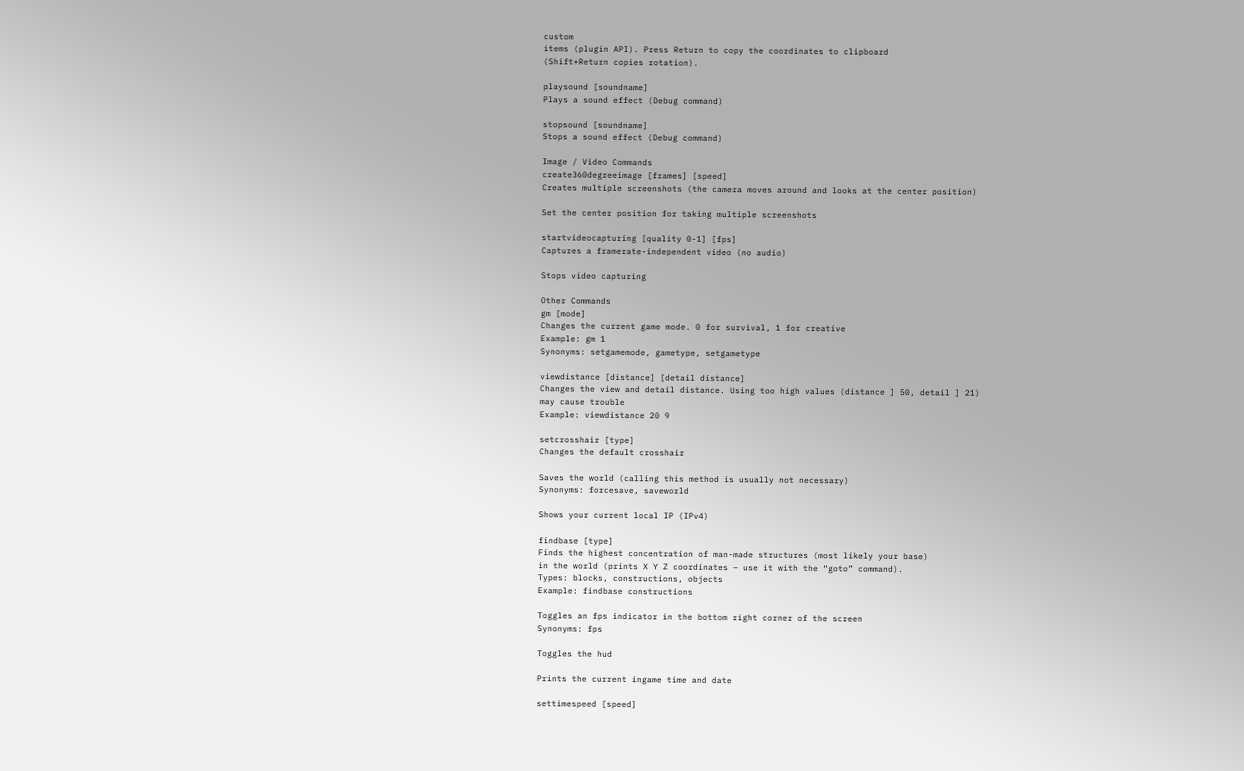custom
items (plugin API). Press Return to copy the coordinates to clipboard
(Shift+Return copies rotation).

playsound [soundname]
Plays a sound effect (Debug command)

stopsound [soundname]
Stops a sound effect (Debug command)

Image / Video Commands
create360degreeimage [frames] [speed]
Creates multiple screenshots (the camera moves around and looks at the center position)

Set the center position for taking multiple screenshots

startvideocapturing [quality 0-1] [fps]
Captures a framerate-independent video (no audio)

Stops video capturing

Other Commands
gm [mode]
Changes the current game mode. 0 for survival, 1 for creative
Example: gm 1
Synonyms: setgamemode, gametype, setgametype

viewdistance [distance] [detail distance]
Changes the view and detail distance. Using too high values (distance ] 50, detail ] 21)
may cause trouble
Example: viewdistance 20 9

setcrosshair [type]
Changes the default crosshair

Saves the world (calling this method is usually not necessary)
Synonyms: forcesave, saveworld

Shows your current local IP (IPv4)

findbase [type]
Finds the highest concentration of man-made structures (most likely your base)
in the world (prints X Y Z coordinates – use it with the “goto” command).
Types: blocks, constructions, objects
Example: findbase constructions

Toggles an fps indicator in the bottom right corner of the screen
Synonyms: fps

Toggles the hud

Prints the current ingame time and date

settimespeed [speed]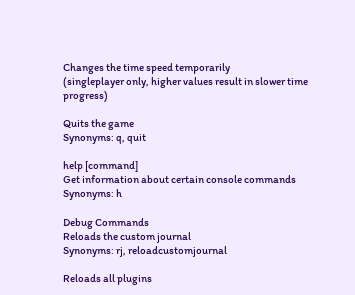Changes the time speed temporarily
(singleplayer only, higher values result in slower time progress)

Quits the game
Synonyms: q, quit

help [command]
Get information about certain console commands
Synonyms: h

Debug Commands
Reloads the custom journal
Synonyms: rj, reloadcustomjournal

Reloads all plugins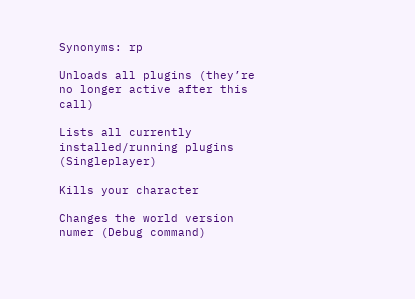Synonyms: rp

Unloads all plugins (they’re no longer active after this call)

Lists all currently installed/running plugins (Singleplayer)

Kills your character

Changes the world version numer (Debug command)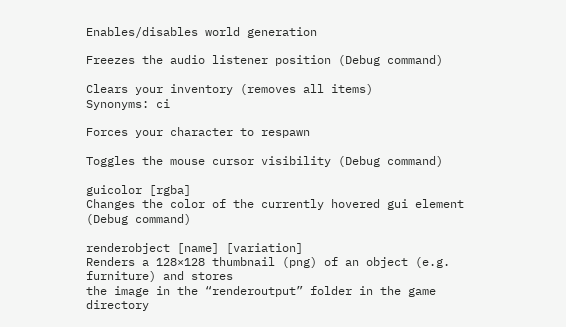Enables/disables world generation

Freezes the audio listener position (Debug command)

Clears your inventory (removes all items)
Synonyms: ci

Forces your character to respawn

Toggles the mouse cursor visibility (Debug command)

guicolor [rgba]
Changes the color of the currently hovered gui element (Debug command)

renderobject [name] [variation]
Renders a 128×128 thumbnail (png) of an object (e.g. furniture) and stores
the image in the “renderoutput” folder in the game directory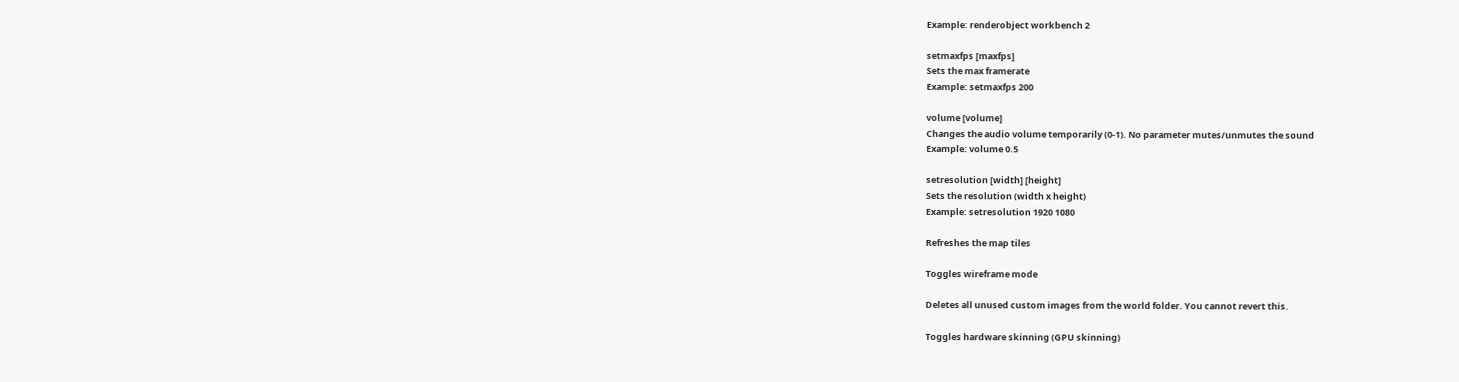Example: renderobject workbench 2

setmaxfps [maxfps]
Sets the max framerate
Example: setmaxfps 200

volume [volume]
Changes the audio volume temporarily (0-1). No parameter mutes/unmutes the sound
Example: volume 0.5

setresolution [width] [height]
Sets the resolution (width x height)
Example: setresolution 1920 1080

Refreshes the map tiles

Toggles wireframe mode

Deletes all unused custom images from the world folder. You cannot revert this.

Toggles hardware skinning (GPU skinning)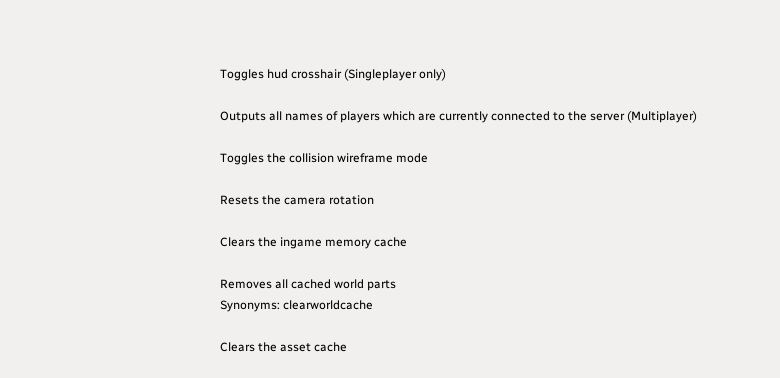Toggles hud crosshair (Singleplayer only)

Outputs all names of players which are currently connected to the server (Multiplayer)

Toggles the collision wireframe mode

Resets the camera rotation

Clears the ingame memory cache

Removes all cached world parts
Synonyms: clearworldcache

Clears the asset cache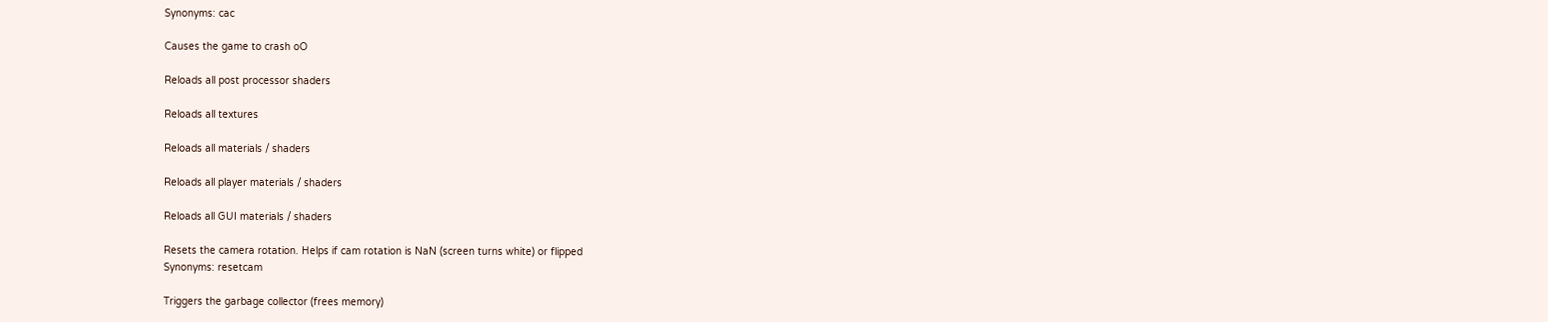Synonyms: cac

Causes the game to crash oO

Reloads all post processor shaders

Reloads all textures

Reloads all materials / shaders

Reloads all player materials / shaders

Reloads all GUI materials / shaders

Resets the camera rotation. Helps if cam rotation is NaN (screen turns white) or flipped
Synonyms: resetcam

Triggers the garbage collector (frees memory)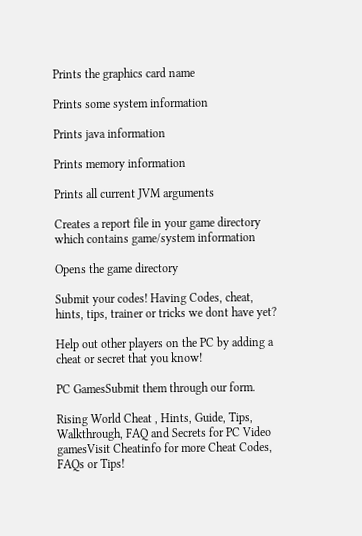Prints the graphics card name

Prints some system information

Prints java information

Prints memory information

Prints all current JVM arguments

Creates a report file in your game directory which contains game/system information

Opens the game directory

Submit your codes! Having Codes, cheat, hints, tips, trainer or tricks we dont have yet?

Help out other players on the PC by adding a cheat or secret that you know!

PC GamesSubmit them through our form.

Rising World Cheat , Hints, Guide, Tips, Walkthrough, FAQ and Secrets for PC Video gamesVisit Cheatinfo for more Cheat Codes, FAQs or Tips!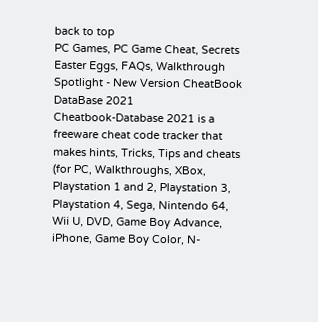back to top
PC Games, PC Game Cheat, Secrets Easter Eggs, FAQs, Walkthrough Spotlight - New Version CheatBook DataBase 2021
Cheatbook-Database 2021 is a freeware cheat code tracker that makes hints, Tricks, Tips and cheats (for PC, Walkthroughs, XBox, Playstation 1 and 2, Playstation 3, Playstation 4, Sega, Nintendo 64, Wii U, DVD, Game Boy Advance, iPhone, Game Boy Color, N-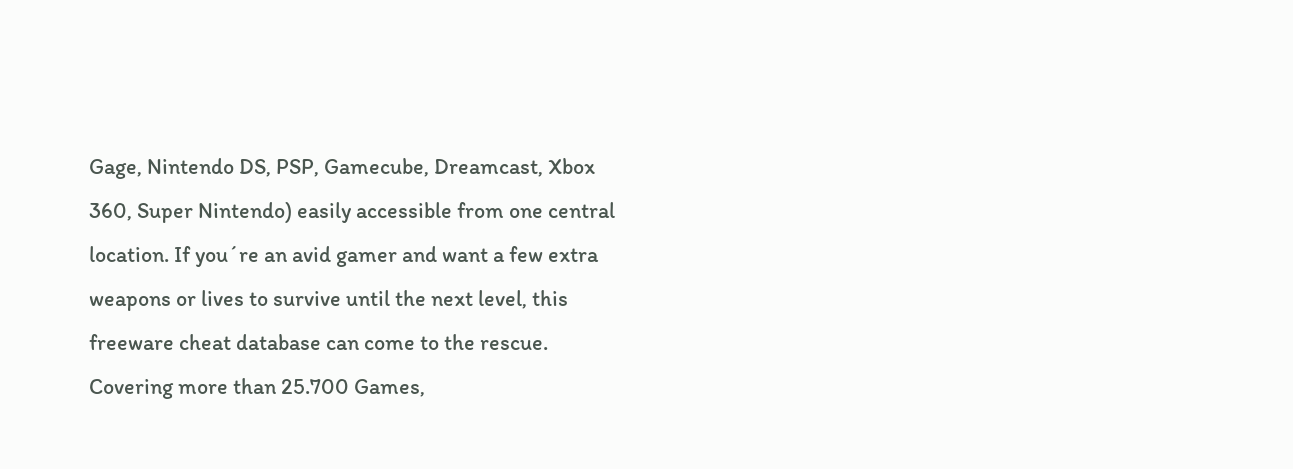Gage, Nintendo DS, PSP, Gamecube, Dreamcast, Xbox 360, Super Nintendo) easily accessible from one central location. If you´re an avid gamer and want a few extra weapons or lives to survive until the next level, this freeware cheat database can come to the rescue. Covering more than 25.700 Games,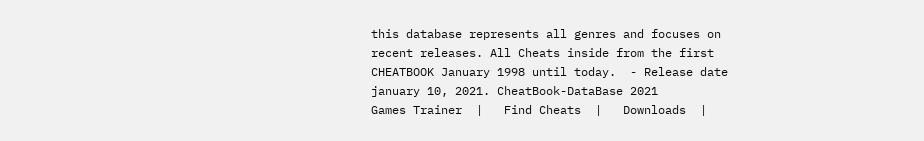this database represents all genres and focuses on recent releases. All Cheats inside from the first CHEATBOOK January 1998 until today.  - Release date january 10, 2021. CheatBook-DataBase 2021
Games Trainer  |   Find Cheats  |   Downloads  |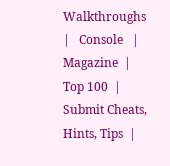Walkthroughs  |   Console   |   Magazine  |   Top 100  |   Submit Cheats, Hints, Tips  |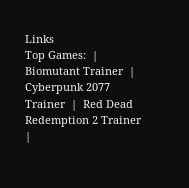Links
Top Games:  |  Biomutant Trainer  |  Cyberpunk 2077 Trainer  |  Red Dead Redemption 2 Trainer  |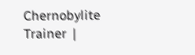Chernobylite Trainer  |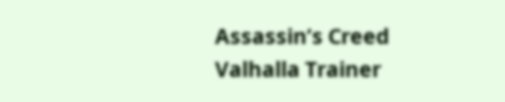Assassin’s Creed Valhalla Trainer